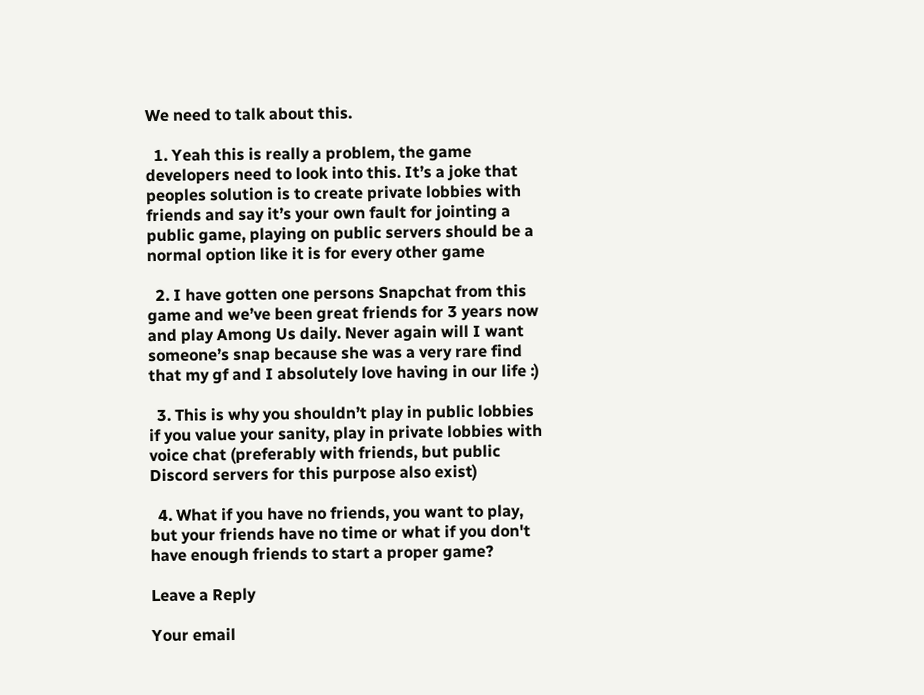We need to talk about this.

  1. Yeah this is really a problem, the game developers need to look into this. It’s a joke that peoples solution is to create private lobbies with friends and say it’s your own fault for jointing a public game, playing on public servers should be a normal option like it is for every other game

  2. I have gotten one persons Snapchat from this game and we’ve been great friends for 3 years now and play Among Us daily. Never again will I want someone’s snap because she was a very rare find that my gf and I absolutely love having in our life :)

  3. This is why you shouldn’t play in public lobbies if you value your sanity, play in private lobbies with voice chat (preferably with friends, but public Discord servers for this purpose also exist)

  4. What if you have no friends, you want to play, but your friends have no time or what if you don't have enough friends to start a proper game?

Leave a Reply

Your email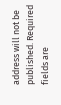address will not be published. Required fields are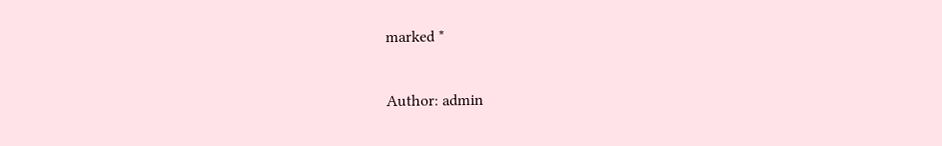marked *

Author: admin